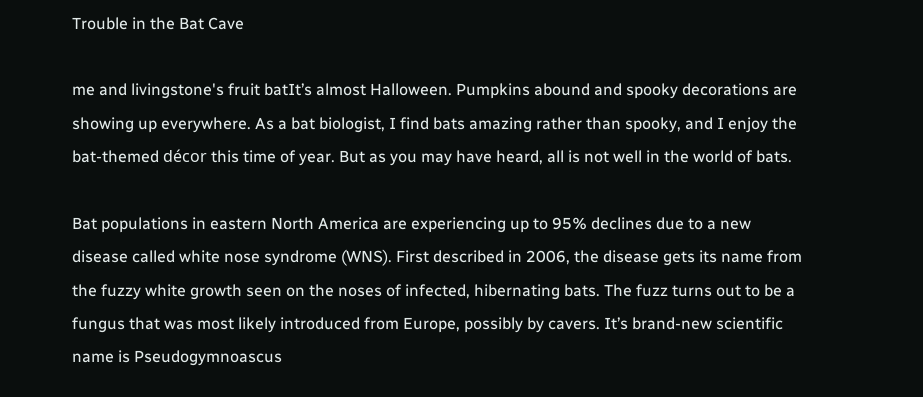Trouble in the Bat Cave

me and livingstone's fruit batIt’s almost Halloween. Pumpkins abound and spooky decorations are showing up everywhere. As a bat biologist, I find bats amazing rather than spooky, and I enjoy the bat-themed décor this time of year. But as you may have heard, all is not well in the world of bats.

Bat populations in eastern North America are experiencing up to 95% declines due to a new disease called white nose syndrome (WNS). First described in 2006, the disease gets its name from the fuzzy white growth seen on the noses of infected, hibernating bats. The fuzz turns out to be a fungus that was most likely introduced from Europe, possibly by cavers. It’s brand-new scientific name is Pseudogymnoascus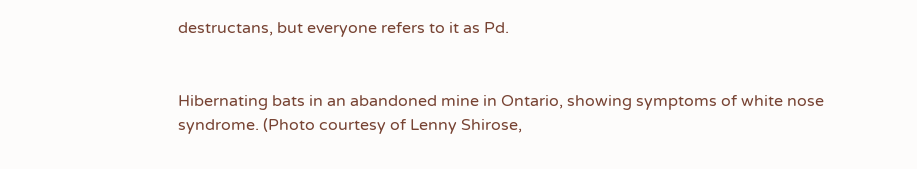destructans, but everyone refers to it as Pd.


Hibernating bats in an abandoned mine in Ontario, showing symptoms of white nose syndrome. (Photo courtesy of Lenny Shirose,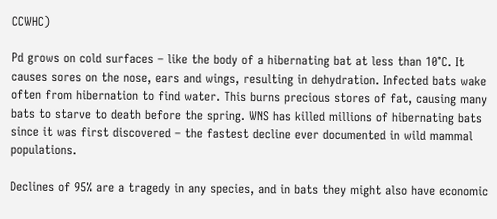CCWHC)

Pd grows on cold surfaces – like the body of a hibernating bat at less than 10°C. It causes sores on the nose, ears and wings, resulting in dehydration. Infected bats wake often from hibernation to find water. This burns precious stores of fat, causing many bats to starve to death before the spring. WNS has killed millions of hibernating bats since it was first discovered – the fastest decline ever documented in wild mammal populations.

Declines of 95% are a tragedy in any species, and in bats they might also have economic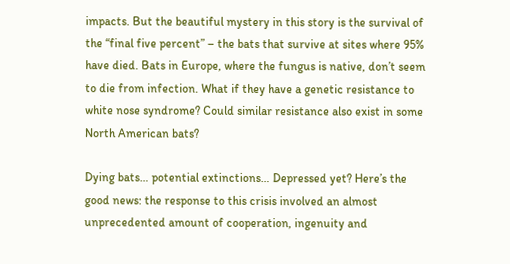impacts. But the beautiful mystery in this story is the survival of the “final five percent” – the bats that survive at sites where 95% have died. Bats in Europe, where the fungus is native, don’t seem to die from infection. What if they have a genetic resistance to white nose syndrome? Could similar resistance also exist in some North American bats?

Dying bats… potential extinctions… Depressed yet? Here’s the good news: the response to this crisis involved an almost unprecedented amount of cooperation, ingenuity and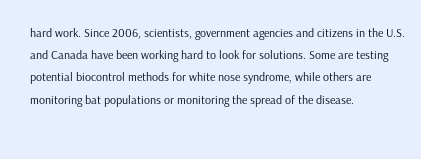hard work. Since 2006, scientists, government agencies and citizens in the U.S. and Canada have been working hard to look for solutions. Some are testing potential biocontrol methods for white nose syndrome, while others are monitoring bat populations or monitoring the spread of the disease.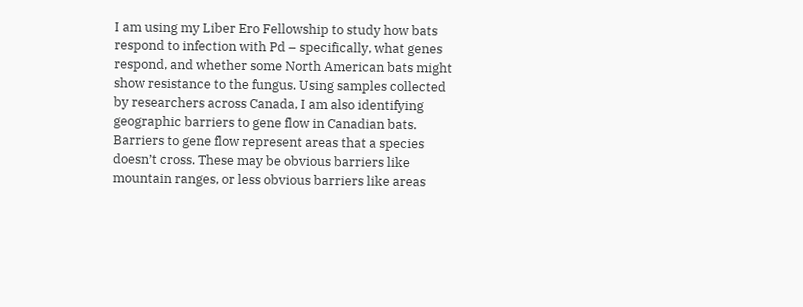I am using my Liber Ero Fellowship to study how bats respond to infection with Pd – specifically, what genes respond, and whether some North American bats might show resistance to the fungus. Using samples collected by researchers across Canada, I am also identifying geographic barriers to gene flow in Canadian bats. Barriers to gene flow represent areas that a species doesn’t cross. These may be obvious barriers like mountain ranges, or less obvious barriers like areas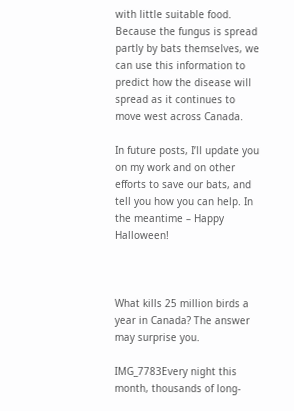with little suitable food. Because the fungus is spread partly by bats themselves, we can use this information to predict how the disease will spread as it continues to move west across Canada.

In future posts, I’ll update you on my work and on other efforts to save our bats, and tell you how you can help. In the meantime – Happy Halloween!



What kills 25 million birds a year in Canada? The answer may surprise you.

IMG_7783Every night this month, thousands of long-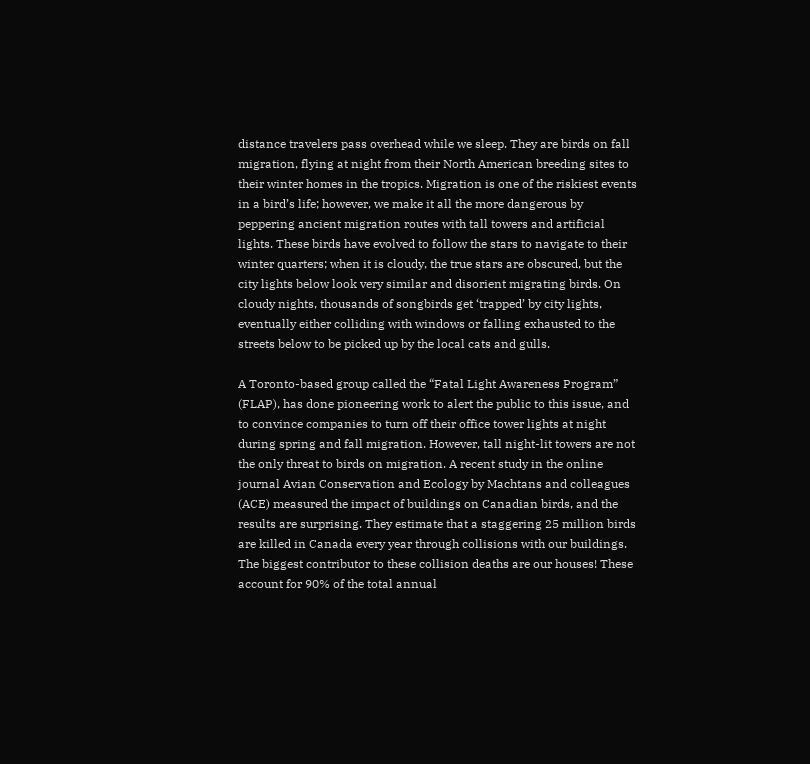distance travelers pass overhead while we sleep. They are birds on fall migration, flying at night from their North American breeding sites to their winter homes in the tropics. Migration is one of the riskiest events in a bird’s life; however, we make it all the more dangerous by peppering ancient migration routes with tall towers and artificial lights. These birds have evolved to follow the stars to navigate to their winter quarters; when it is cloudy, the true stars are obscured, but the city lights below look very similar and disorient migrating birds. On cloudy nights, thousands of songbirds get ‘trapped’ by city lights, eventually either colliding with windows or falling exhausted to the streets below to be picked up by the local cats and gulls.

A Toronto-based group called the “Fatal Light Awareness Program” (FLAP), has done pioneering work to alert the public to this issue, and to convince companies to turn off their office tower lights at night during spring and fall migration. However, tall night-lit towers are not the only threat to birds on migration. A recent study in the online journal Avian Conservation and Ecology by Machtans and colleagues (ACE) measured the impact of buildings on Canadian birds, and the results are surprising. They estimate that a staggering 25 million birds are killed in Canada every year through collisions with our buildings. The biggest contributor to these collision deaths are our houses! These account for 90% of the total annual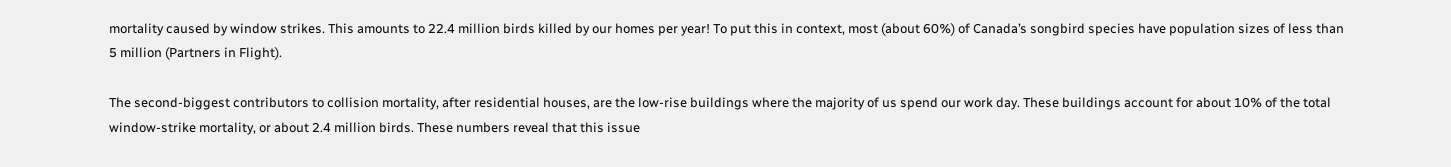mortality caused by window strikes. This amounts to 22.4 million birds killed by our homes per year! To put this in context, most (about 60%) of Canada’s songbird species have population sizes of less than 5 million (Partners in Flight).

The second-biggest contributors to collision mortality, after residential houses, are the low-rise buildings where the majority of us spend our work day. These buildings account for about 10% of the total window-strike mortality, or about 2.4 million birds. These numbers reveal that this issue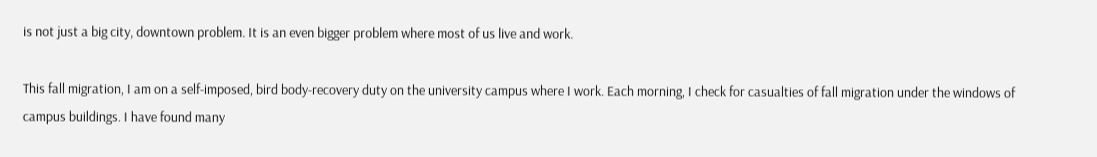is not just a big city, downtown problem. It is an even bigger problem where most of us live and work.

This fall migration, I am on a self-imposed, bird body-recovery duty on the university campus where I work. Each morning, I check for casualties of fall migration under the windows of campus buildings. I have found many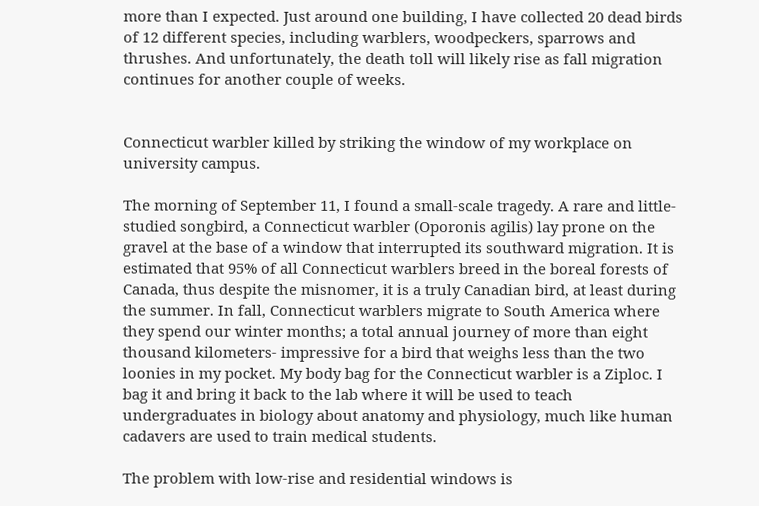more than I expected. Just around one building, I have collected 20 dead birds of 12 different species, including warblers, woodpeckers, sparrows and thrushes. And unfortunately, the death toll will likely rise as fall migration continues for another couple of weeks.


Connecticut warbler killed by striking the window of my workplace on university campus.

The morning of September 11, I found a small-scale tragedy. A rare and little-studied songbird, a Connecticut warbler (Oporonis agilis) lay prone on the gravel at the base of a window that interrupted its southward migration. It is estimated that 95% of all Connecticut warblers breed in the boreal forests of Canada, thus despite the misnomer, it is a truly Canadian bird, at least during the summer. In fall, Connecticut warblers migrate to South America where they spend our winter months; a total annual journey of more than eight thousand kilometers- impressive for a bird that weighs less than the two loonies in my pocket. My body bag for the Connecticut warbler is a Ziploc. I bag it and bring it back to the lab where it will be used to teach undergraduates in biology about anatomy and physiology, much like human cadavers are used to train medical students.

The problem with low-rise and residential windows is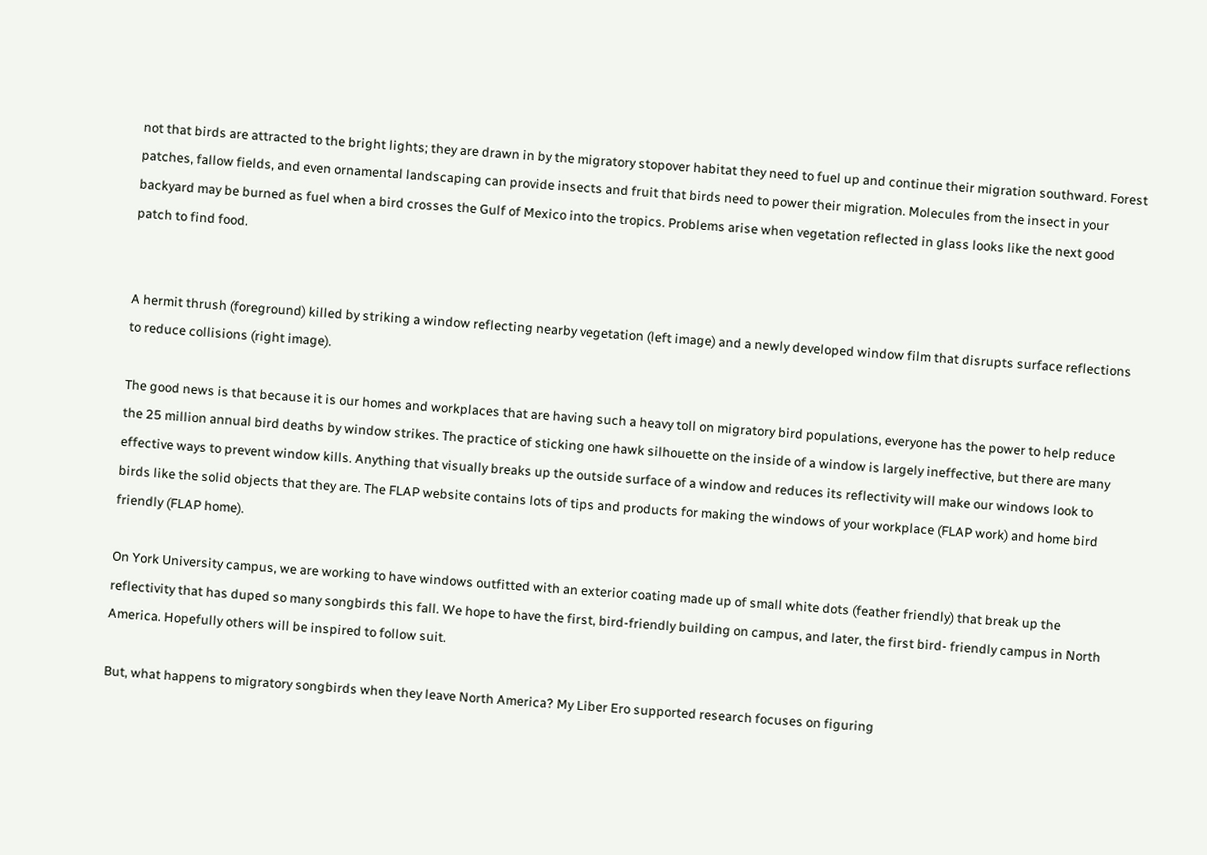not that birds are attracted to the bright lights; they are drawn in by the migratory stopover habitat they need to fuel up and continue their migration southward. Forest patches, fallow fields, and even ornamental landscaping can provide insects and fruit that birds need to power their migration. Molecules from the insect in your backyard may be burned as fuel when a bird crosses the Gulf of Mexico into the tropics. Problems arise when vegetation reflected in glass looks like the next good patch to find food.


A hermit thrush (foreground) killed by striking a window reflecting nearby vegetation (left image) and a newly developed window film that disrupts surface reflections to reduce collisions (right image).

The good news is that because it is our homes and workplaces that are having such a heavy toll on migratory bird populations, everyone has the power to help reduce the 25 million annual bird deaths by window strikes. The practice of sticking one hawk silhouette on the inside of a window is largely ineffective, but there are many effective ways to prevent window kills. Anything that visually breaks up the outside surface of a window and reduces its reflectivity will make our windows look to birds like the solid objects that they are. The FLAP website contains lots of tips and products for making the windows of your workplace (FLAP work) and home bird friendly (FLAP home).

On York University campus, we are working to have windows outfitted with an exterior coating made up of small white dots (feather friendly) that break up the reflectivity that has duped so many songbirds this fall. We hope to have the first, bird-friendly building on campus, and later, the first bird- friendly campus in North America. Hopefully others will be inspired to follow suit.

But, what happens to migratory songbirds when they leave North America? My Liber Ero supported research focuses on figuring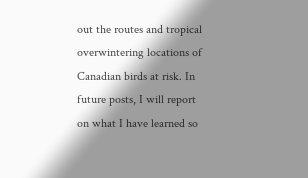out the routes and tropical overwintering locations of Canadian birds at risk. In future posts, I will report on what I have learned so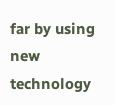far by using new technology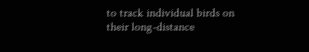to track individual birds on their long-distance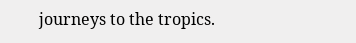journeys to the tropics.